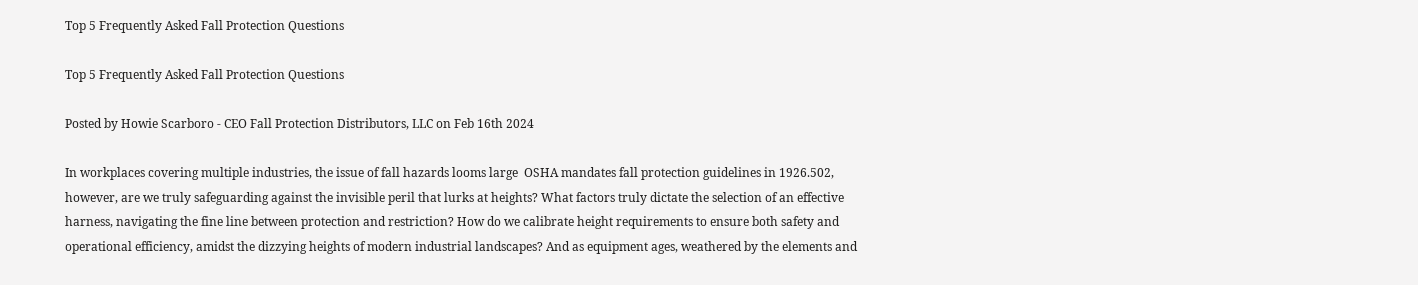Top 5 Frequently Asked Fall Protection Questions

Top 5 Frequently Asked Fall Protection Questions

Posted by Howie Scarboro - CEO Fall Protection Distributors, LLC on Feb 16th 2024

In workplaces covering multiple industries, the issue of fall hazards looms large  OSHA mandates fall protection guidelines in 1926.502, however, are we truly safeguarding against the invisible peril that lurks at heights? What factors truly dictate the selection of an effective harness, navigating the fine line between protection and restriction? How do we calibrate height requirements to ensure both safety and operational efficiency, amidst the dizzying heights of modern industrial landscapes? And as equipment ages, weathered by the elements and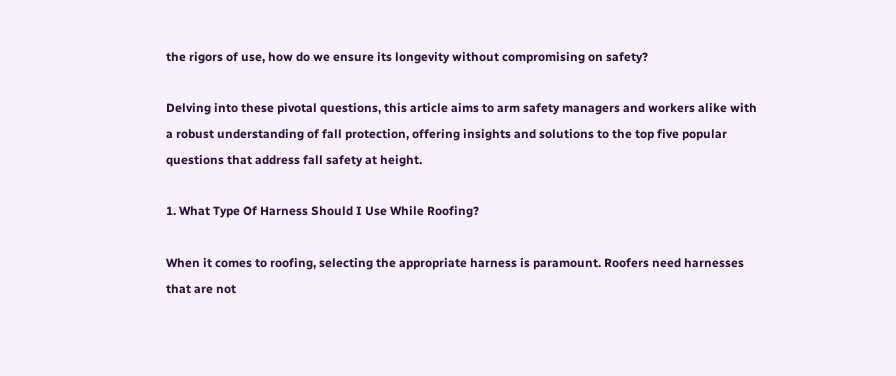the rigors of use, how do we ensure its longevity without compromising on safety?

Delving into these pivotal questions, this article aims to arm safety managers and workers alike with a robust understanding of fall protection, offering insights and solutions to the top five popular questions that address fall safety at height.

1. What Type Of Harness Should I Use While Roofing?

When it comes to roofing, selecting the appropriate harness is paramount. Roofers need harnesses that are not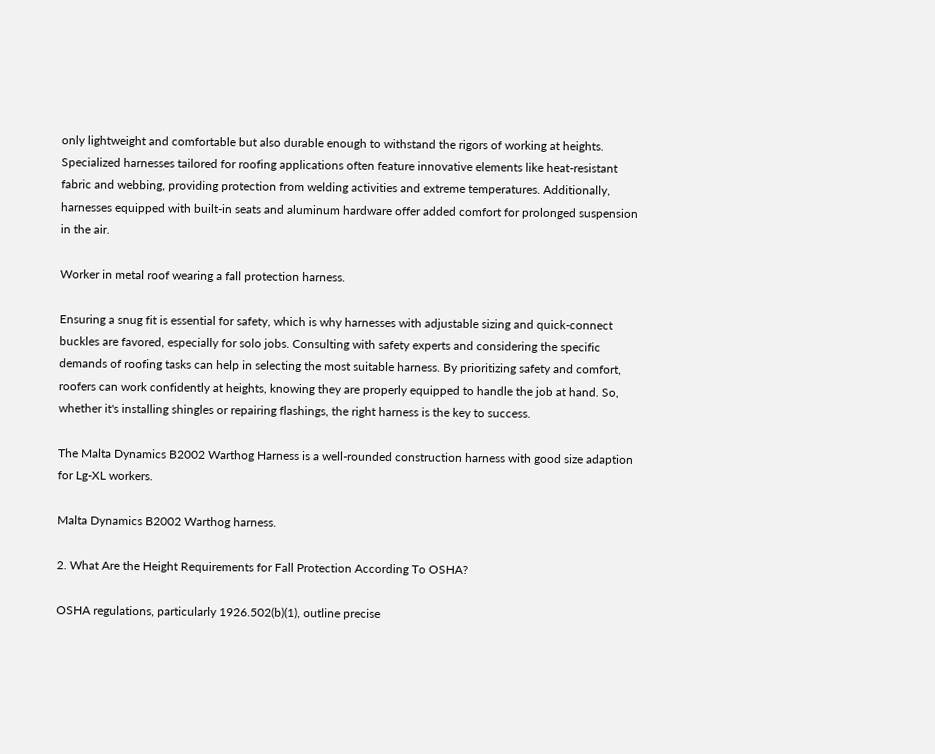only lightweight and comfortable but also durable enough to withstand the rigors of working at heights. Specialized harnesses tailored for roofing applications often feature innovative elements like heat-resistant fabric and webbing, providing protection from welding activities and extreme temperatures. Additionally, harnesses equipped with built-in seats and aluminum hardware offer added comfort for prolonged suspension in the air.

Worker in metal roof wearing a fall protection harness.

Ensuring a snug fit is essential for safety, which is why harnesses with adjustable sizing and quick-connect buckles are favored, especially for solo jobs. Consulting with safety experts and considering the specific demands of roofing tasks can help in selecting the most suitable harness. By prioritizing safety and comfort, roofers can work confidently at heights, knowing they are properly equipped to handle the job at hand. So, whether it's installing shingles or repairing flashings, the right harness is the key to success.

The Malta Dynamics B2002 Warthog Harness is a well-rounded construction harness with good size adaption for Lg-XL workers.

Malta Dynamics B2002 Warthog harness.

2. What Are the Height Requirements for Fall Protection According To OSHA?

OSHA regulations, particularly 1926.502(b)(1), outline precise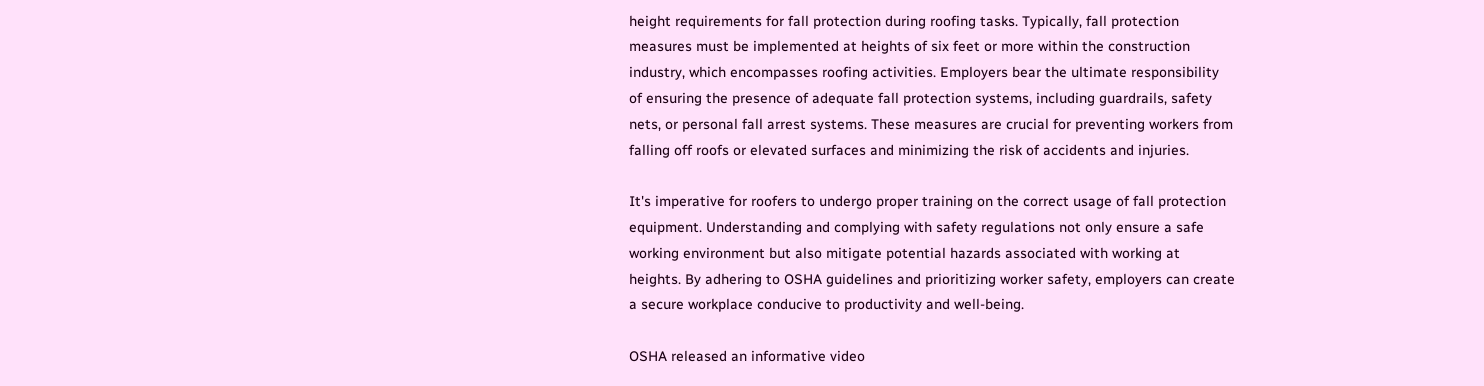height requirements for fall protection during roofing tasks. Typically, fall protection measures must be implemented at heights of six feet or more within the construction industry, which encompasses roofing activities. Employers bear the ultimate responsibility of ensuring the presence of adequate fall protection systems, including guardrails, safety nets, or personal fall arrest systems. These measures are crucial for preventing workers from falling off roofs or elevated surfaces and minimizing the risk of accidents and injuries.

It's imperative for roofers to undergo proper training on the correct usage of fall protection equipment. Understanding and complying with safety regulations not only ensure a safe working environment but also mitigate potential hazards associated with working at heights. By adhering to OSHA guidelines and prioritizing worker safety, employers can create a secure workplace conducive to productivity and well-being.

OSHA released an informative video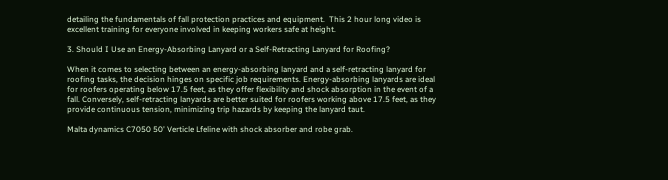detailing the fundamentals of fall protection practices and equipment.  This 2 hour long video is excellent training for everyone involved in keeping workers safe at height.

3. Should I Use an Energy-Absorbing Lanyard or a Self-Retracting Lanyard for Roofing?

When it comes to selecting between an energy-absorbing lanyard and a self-retracting lanyard for roofing tasks, the decision hinges on specific job requirements. Energy-absorbing lanyards are ideal for roofers operating below 17.5 feet, as they offer flexibility and shock absorption in the event of a fall. Conversely, self-retracting lanyards are better suited for roofers working above 17.5 feet, as they provide continuous tension, minimizing trip hazards by keeping the lanyard taut.

Malta dynamics C7050 50' Verticle Lfeline with shock absorber and robe grab.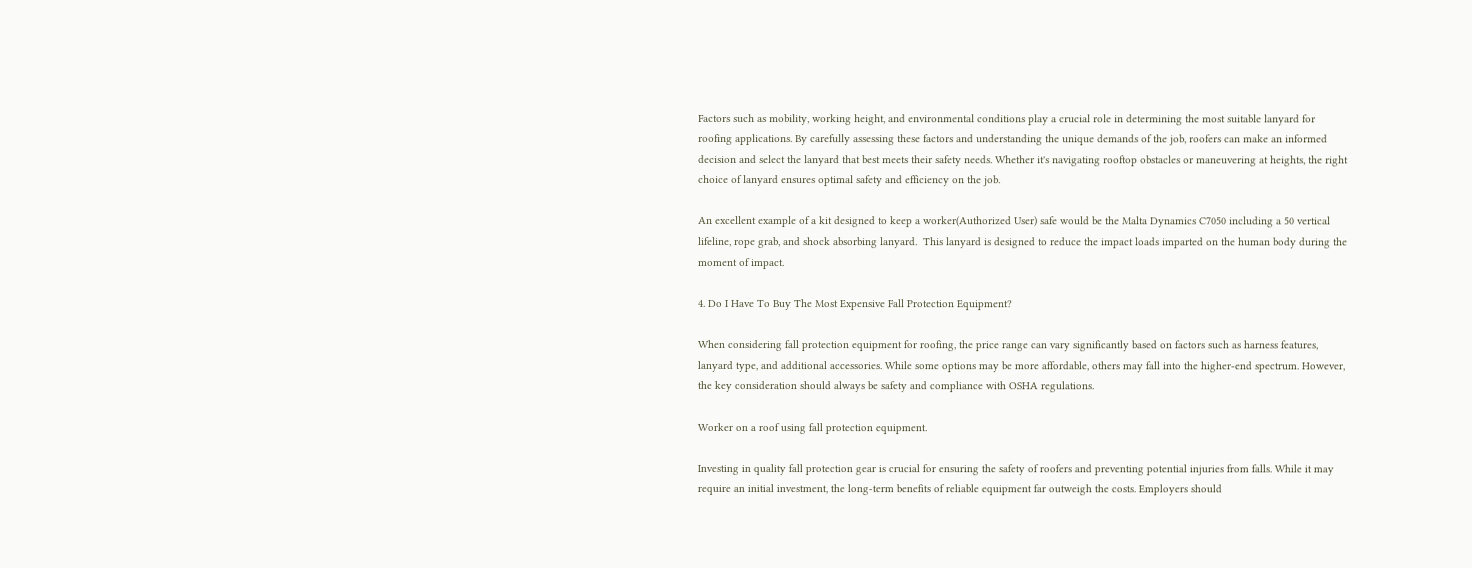Factors such as mobility, working height, and environmental conditions play a crucial role in determining the most suitable lanyard for roofing applications. By carefully assessing these factors and understanding the unique demands of the job, roofers can make an informed decision and select the lanyard that best meets their safety needs. Whether it's navigating rooftop obstacles or maneuvering at heights, the right choice of lanyard ensures optimal safety and efficiency on the job.

An excellent example of a kit designed to keep a worker(Authorized User) safe would be the Malta Dynamics C7050 including a 50 vertical lifeline, rope grab, and shock absorbing lanyard.  This lanyard is designed to reduce the impact loads imparted on the human body during the moment of impact.

4. Do I Have To Buy The Most Expensive Fall Protection Equipment?

When considering fall protection equipment for roofing, the price range can vary significantly based on factors such as harness features, lanyard type, and additional accessories. While some options may be more affordable, others may fall into the higher-end spectrum. However, the key consideration should always be safety and compliance with OSHA regulations.

Worker on a roof using fall protection equipment.

Investing in quality fall protection gear is crucial for ensuring the safety of roofers and preventing potential injuries from falls. While it may require an initial investment, the long-term benefits of reliable equipment far outweigh the costs. Employers should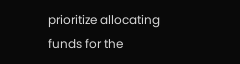prioritize allocating funds for the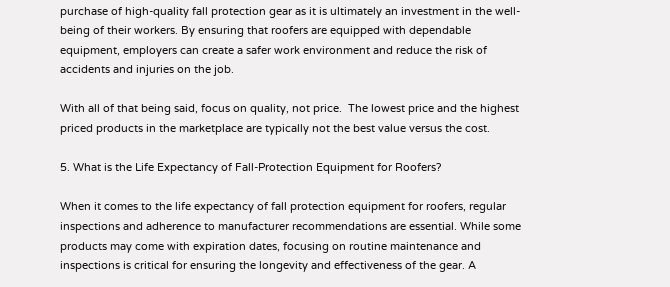purchase of high-quality fall protection gear as it is ultimately an investment in the well-being of their workers. By ensuring that roofers are equipped with dependable equipment, employers can create a safer work environment and reduce the risk of accidents and injuries on the job.

With all of that being said, focus on quality, not price.  The lowest price and the highest priced products in the marketplace are typically not the best value versus the cost.

5. What is the Life Expectancy of Fall-Protection Equipment for Roofers?

When it comes to the life expectancy of fall protection equipment for roofers, regular inspections and adherence to manufacturer recommendations are essential. While some products may come with expiration dates, focusing on routine maintenance and inspections is critical for ensuring the longevity and effectiveness of the gear. A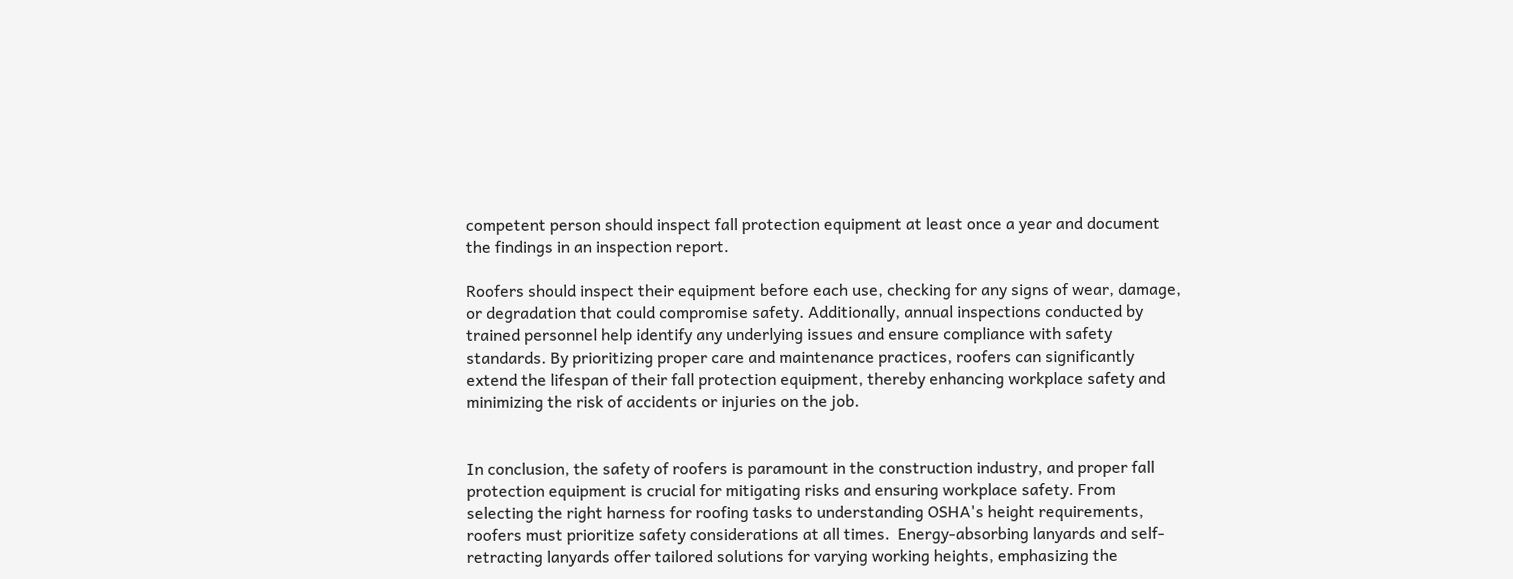competent person should inspect fall protection equipment at least once a year and document the findings in an inspection report.

Roofers should inspect their equipment before each use, checking for any signs of wear, damage, or degradation that could compromise safety. Additionally, annual inspections conducted by trained personnel help identify any underlying issues and ensure compliance with safety standards. By prioritizing proper care and maintenance practices, roofers can significantly extend the lifespan of their fall protection equipment, thereby enhancing workplace safety and minimizing the risk of accidents or injuries on the job.


In conclusion, the safety of roofers is paramount in the construction industry, and proper fall protection equipment is crucial for mitigating risks and ensuring workplace safety. From selecting the right harness for roofing tasks to understanding OSHA's height requirements, roofers must prioritize safety considerations at all times.  Energy-absorbing lanyards and self-retracting lanyards offer tailored solutions for varying working heights, emphasizing the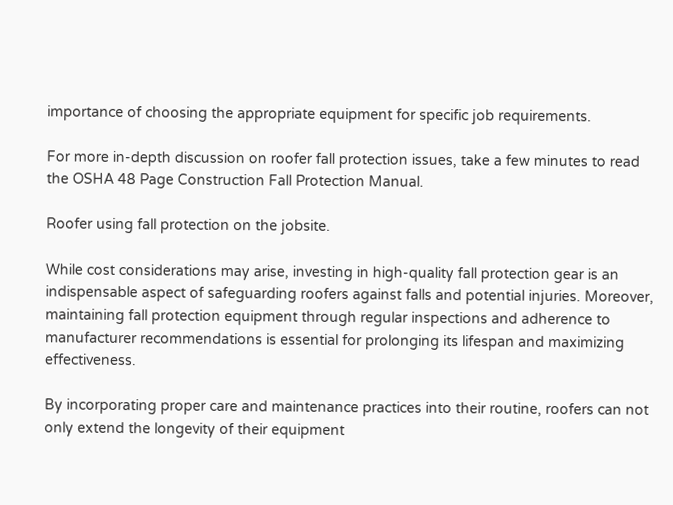importance of choosing the appropriate equipment for specific job requirements.

For more in-depth discussion on roofer fall protection issues, take a few minutes to read the OSHA 48 Page Construction Fall Protection Manual.

Roofer using fall protection on the jobsite.

While cost considerations may arise, investing in high-quality fall protection gear is an indispensable aspect of safeguarding roofers against falls and potential injuries. Moreover, maintaining fall protection equipment through regular inspections and adherence to manufacturer recommendations is essential for prolonging its lifespan and maximizing effectiveness.

By incorporating proper care and maintenance practices into their routine, roofers can not only extend the longevity of their equipment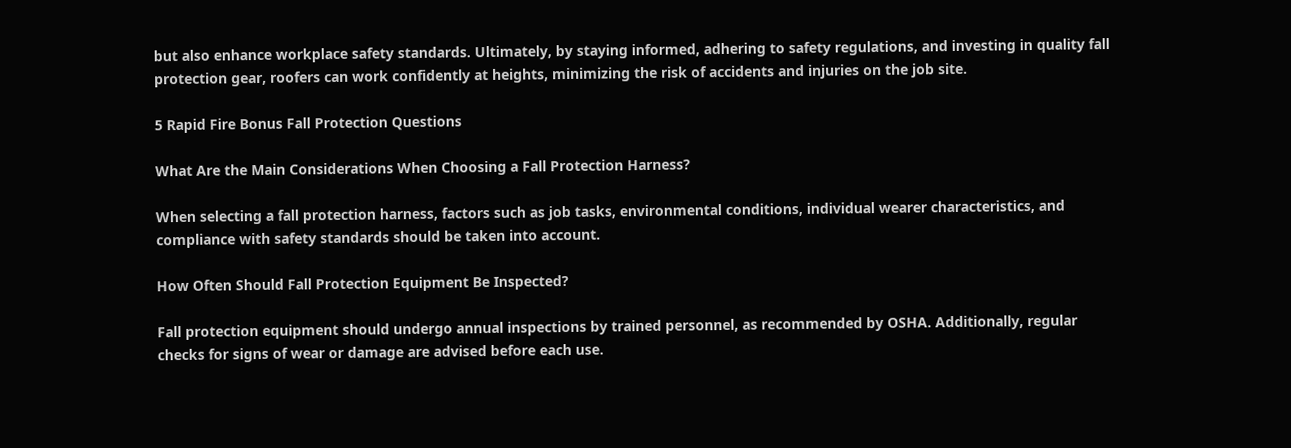but also enhance workplace safety standards. Ultimately, by staying informed, adhering to safety regulations, and investing in quality fall protection gear, roofers can work confidently at heights, minimizing the risk of accidents and injuries on the job site.

5 Rapid Fire Bonus Fall Protection Questions

What Are the Main Considerations When Choosing a Fall Protection Harness?

When selecting a fall protection harness, factors such as job tasks, environmental conditions, individual wearer characteristics, and compliance with safety standards should be taken into account.

How Often Should Fall Protection Equipment Be Inspected?

Fall protection equipment should undergo annual inspections by trained personnel, as recommended by OSHA. Additionally, regular checks for signs of wear or damage are advised before each use.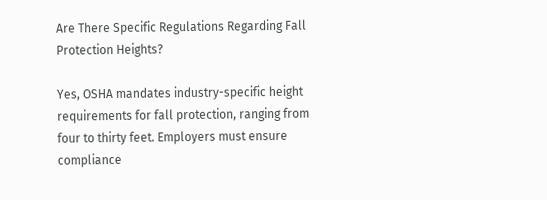Are There Specific Regulations Regarding Fall Protection Heights?

Yes, OSHA mandates industry-specific height requirements for fall protection, ranging from four to thirty feet. Employers must ensure compliance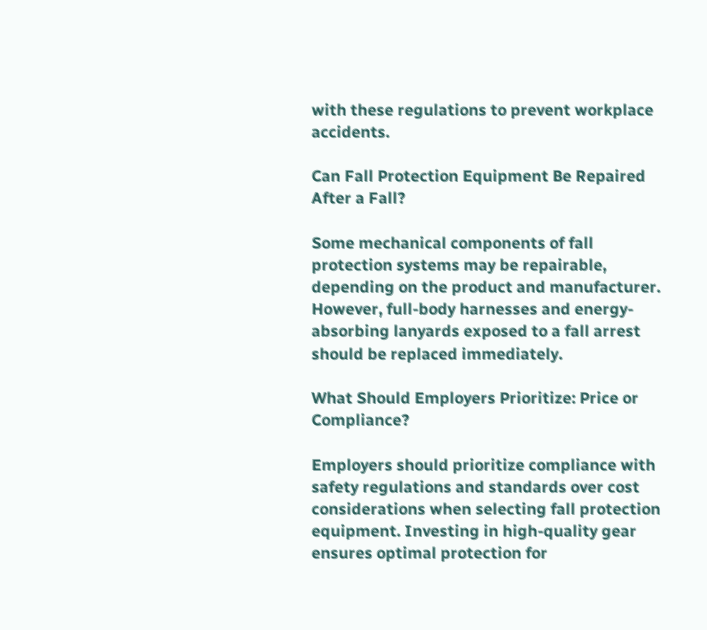with these regulations to prevent workplace accidents.

Can Fall Protection Equipment Be Repaired After a Fall?

Some mechanical components of fall protection systems may be repairable, depending on the product and manufacturer. However, full-body harnesses and energy-absorbing lanyards exposed to a fall arrest should be replaced immediately.

What Should Employers Prioritize: Price or Compliance?

Employers should prioritize compliance with safety regulations and standards over cost considerations when selecting fall protection equipment. Investing in high-quality gear ensures optimal protection for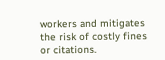workers and mitigates the risk of costly fines or citations.